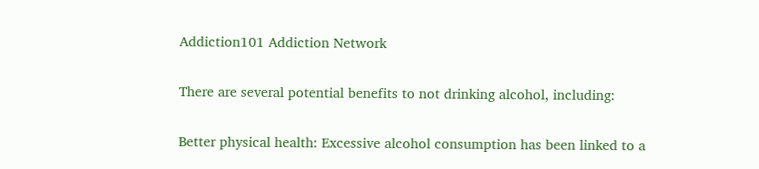Addiction101 Addiction Network

There are several potential benefits to not drinking alcohol, including:

Better physical health: Excessive alcohol consumption has been linked to a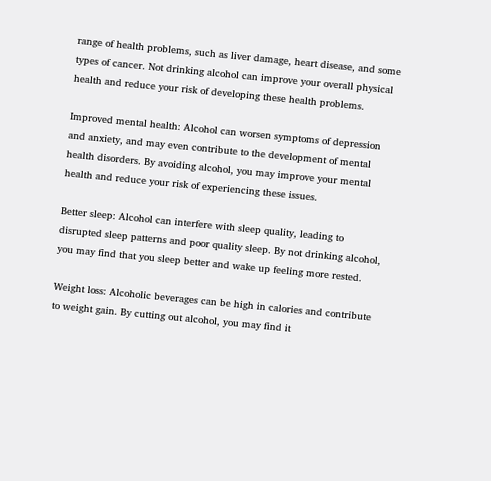range of health problems, such as liver damage, heart disease, and some types of cancer. Not drinking alcohol can improve your overall physical health and reduce your risk of developing these health problems.

Improved mental health: Alcohol can worsen symptoms of depression and anxiety, and may even contribute to the development of mental health disorders. By avoiding alcohol, you may improve your mental health and reduce your risk of experiencing these issues.

Better sleep: Alcohol can interfere with sleep quality, leading to disrupted sleep patterns and poor quality sleep. By not drinking alcohol, you may find that you sleep better and wake up feeling more rested.

Weight loss: Alcoholic beverages can be high in calories and contribute to weight gain. By cutting out alcohol, you may find it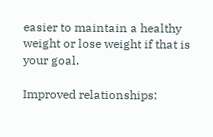easier to maintain a healthy weight or lose weight if that is your goal.

Improved relationships: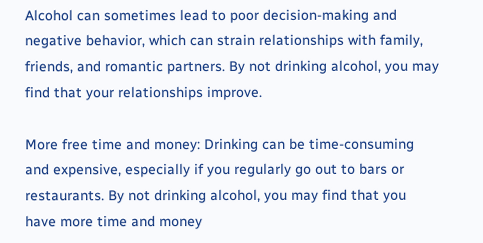Alcohol can sometimes lead to poor decision-making and negative behavior, which can strain relationships with family, friends, and romantic partners. By not drinking alcohol, you may find that your relationships improve.

More free time and money: Drinking can be time-consuming and expensive, especially if you regularly go out to bars or restaurants. By not drinking alcohol, you may find that you have more time and money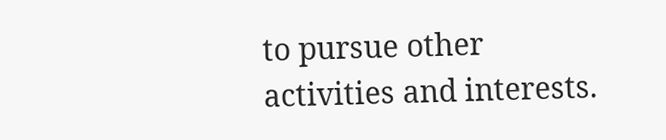to pursue other activities and interests.